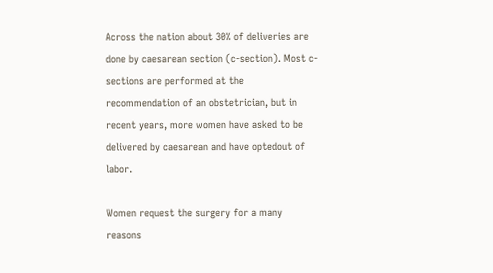Across the nation about 30% of deliveries are done by caesarean section (c-section). Most c-sections are performed at the recommendation of an obstetrician, but in recent years, more women have asked to be delivered by caesarean and have optedout of labor.

Women request the surgery for a many reasons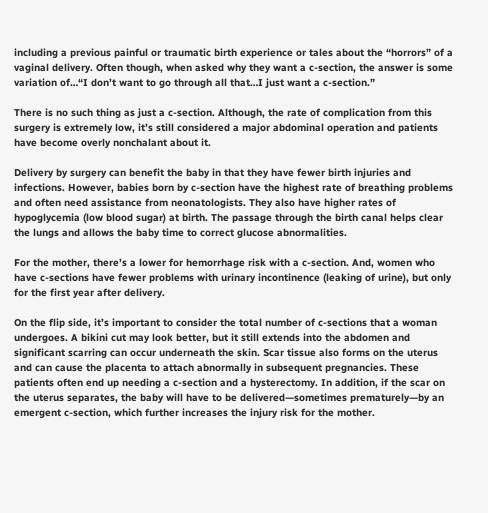including a previous painful or traumatic birth experience or tales about the “horrors” of a vaginal delivery. Often though, when asked why they want a c-section, the answer is some variation of…“I don’t want to go through all that…I just want a c-section.”

There is no such thing as just a c-section. Although, the rate of complication from this surgery is extremely low, it’s still considered a major abdominal operation and patients have become overly nonchalant about it.

Delivery by surgery can benefit the baby in that they have fewer birth injuries and infections. However, babies born by c-section have the highest rate of breathing problems and often need assistance from neonatologists. They also have higher rates of hypoglycemia (low blood sugar) at birth. The passage through the birth canal helps clear the lungs and allows the baby time to correct glucose abnormalities.

For the mother, there’s a lower for hemorrhage risk with a c-section. And, women who have c-sections have fewer problems with urinary incontinence (leaking of urine), but only for the first year after delivery.

On the flip side, it’s important to consider the total number of c-sections that a woman undergoes. A bikini cut may look better, but it still extends into the abdomen and significant scarring can occur underneath the skin. Scar tissue also forms on the uterus and can cause the placenta to attach abnormally in subsequent pregnancies. These patients often end up needing a c-section and a hysterectomy. In addition, if the scar on the uterus separates, the baby will have to be delivered—sometimes prematurely—by an emergent c-section, which further increases the injury risk for the mother.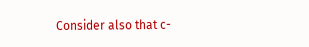Consider also that c-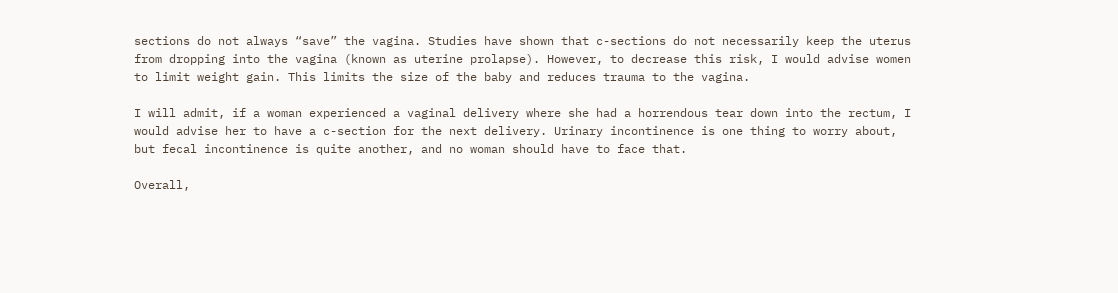sections do not always “save” the vagina. Studies have shown that c-sections do not necessarily keep the uterus from dropping into the vagina (known as uterine prolapse). However, to decrease this risk, I would advise women to limit weight gain. This limits the size of the baby and reduces trauma to the vagina.

I will admit, if a woman experienced a vaginal delivery where she had a horrendous tear down into the rectum, I would advise her to have a c-section for the next delivery. Urinary incontinence is one thing to worry about, but fecal incontinence is quite another, and no woman should have to face that.

Overall,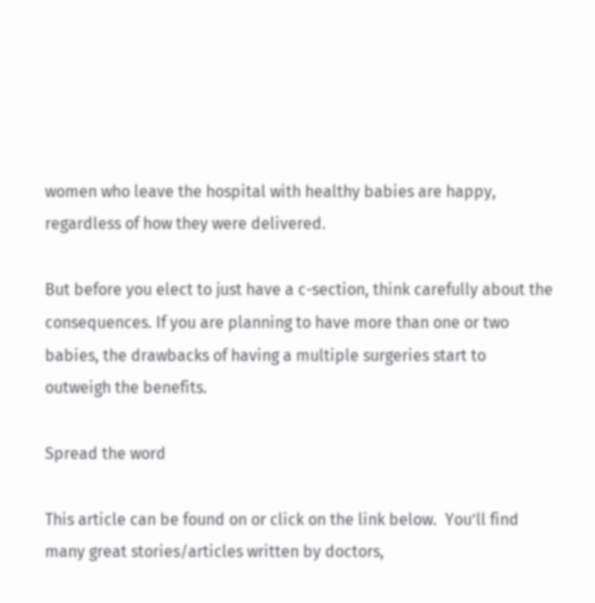women who leave the hospital with healthy babies are happy, regardless of how they were delivered.

But before you elect to just have a c-section, think carefully about the consequences. If you are planning to have more than one or two babies, the drawbacks of having a multiple surgeries start to outweigh the benefits.

Spread the word

This article can be found on or click on the link below.  You’ll find many great stories/articles written by doctors,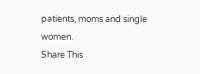patients, moms and single women.
Share This